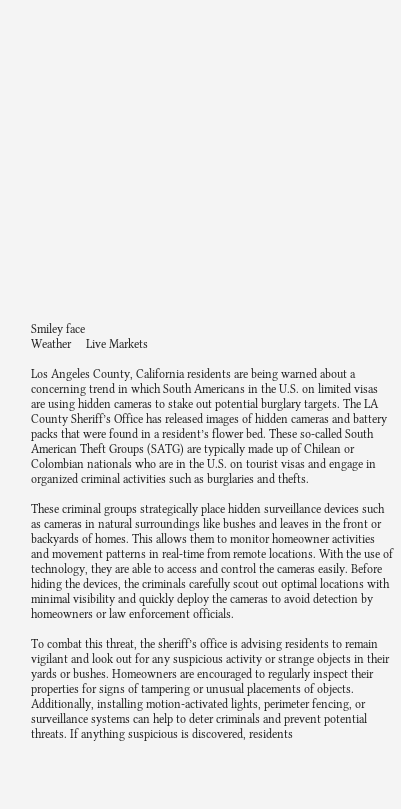Smiley face
Weather     Live Markets

Los Angeles County, California residents are being warned about a concerning trend in which South Americans in the U.S. on limited visas are using hidden cameras to stake out potential burglary targets. The LA County Sheriff’s Office has released images of hidden cameras and battery packs that were found in a resident’s flower bed. These so-called South American Theft Groups (SATG) are typically made up of Chilean or Colombian nationals who are in the U.S. on tourist visas and engage in organized criminal activities such as burglaries and thefts.

These criminal groups strategically place hidden surveillance devices such as cameras in natural surroundings like bushes and leaves in the front or backyards of homes. This allows them to monitor homeowner activities and movement patterns in real-time from remote locations. With the use of technology, they are able to access and control the cameras easily. Before hiding the devices, the criminals carefully scout out optimal locations with minimal visibility and quickly deploy the cameras to avoid detection by homeowners or law enforcement officials.

To combat this threat, the sheriff’s office is advising residents to remain vigilant and look out for any suspicious activity or strange objects in their yards or bushes. Homeowners are encouraged to regularly inspect their properties for signs of tampering or unusual placements of objects. Additionally, installing motion-activated lights, perimeter fencing, or surveillance systems can help to deter criminals and prevent potential threats. If anything suspicious is discovered, residents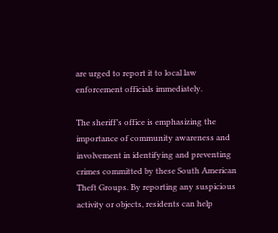are urged to report it to local law enforcement officials immediately.

The sheriff’s office is emphasizing the importance of community awareness and involvement in identifying and preventing crimes committed by these South American Theft Groups. By reporting any suspicious activity or objects, residents can help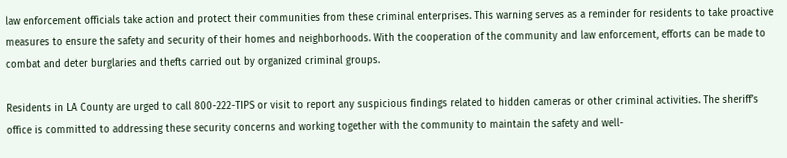law enforcement officials take action and protect their communities from these criminal enterprises. This warning serves as a reminder for residents to take proactive measures to ensure the safety and security of their homes and neighborhoods. With the cooperation of the community and law enforcement, efforts can be made to combat and deter burglaries and thefts carried out by organized criminal groups.

Residents in LA County are urged to call 800-222-TIPS or visit to report any suspicious findings related to hidden cameras or other criminal activities. The sheriff’s office is committed to addressing these security concerns and working together with the community to maintain the safety and well-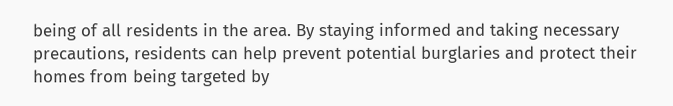being of all residents in the area. By staying informed and taking necessary precautions, residents can help prevent potential burglaries and protect their homes from being targeted by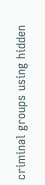criminal groups using hidden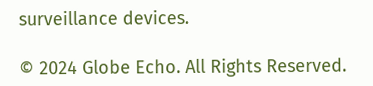surveillance devices.

© 2024 Globe Echo. All Rights Reserved.